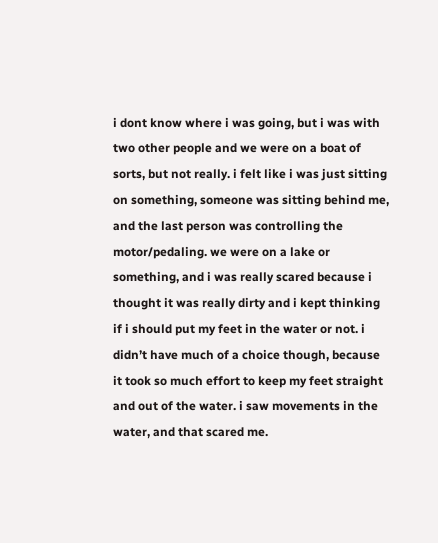i dont know where i was going, but i was with two other people and we were on a boat of sorts, but not really. i felt like i was just sitting on something, someone was sitting behind me, and the last person was controlling the motor/pedaling. we were on a lake or something, and i was really scared because i thought it was really dirty and i kept thinking if i should put my feet in the water or not. i didn’t have much of a choice though, because it took so much effort to keep my feet straight and out of the water. i saw movements in the water, and that scared me.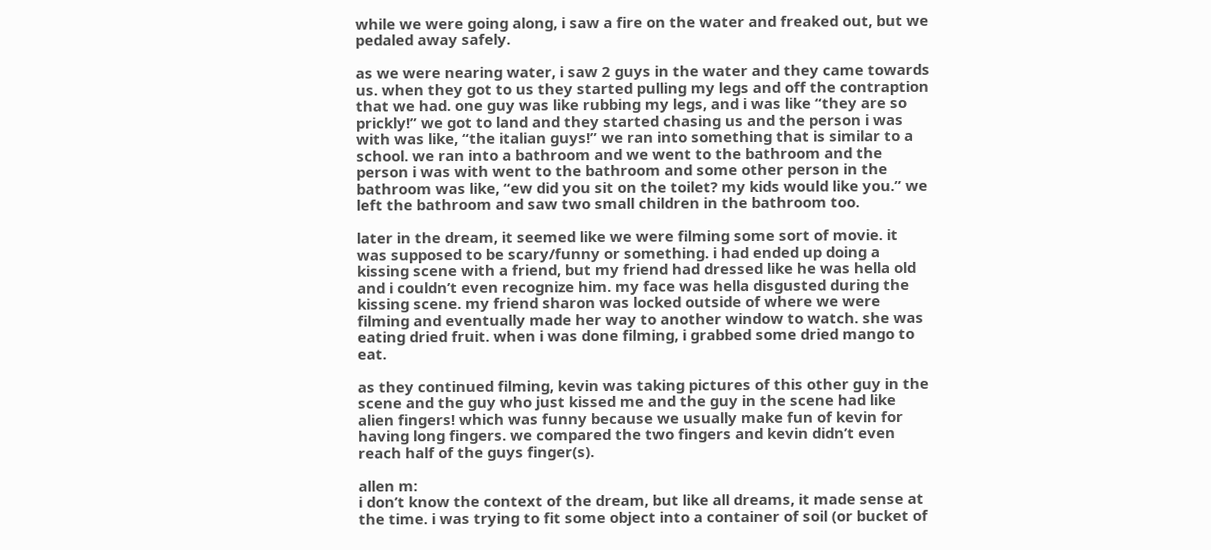while we were going along, i saw a fire on the water and freaked out, but we pedaled away safely.

as we were nearing water, i saw 2 guys in the water and they came towards us. when they got to us they started pulling my legs and off the contraption that we had. one guy was like rubbing my legs, and i was like “they are so prickly!” we got to land and they started chasing us and the person i was with was like, “the italian guys!” we ran into something that is similar to a school. we ran into a bathroom and we went to the bathroom and the person i was with went to the bathroom and some other person in the bathroom was like, “ew did you sit on the toilet? my kids would like you.” we left the bathroom and saw two small children in the bathroom too.

later in the dream, it seemed like we were filming some sort of movie. it was supposed to be scary/funny or something. i had ended up doing a kissing scene with a friend, but my friend had dressed like he was hella old and i couldn’t even recognize him. my face was hella disgusted during the kissing scene. my friend sharon was locked outside of where we were filming and eventually made her way to another window to watch. she was eating dried fruit. when i was done filming, i grabbed some dried mango to eat.

as they continued filming, kevin was taking pictures of this other guy in the scene and the guy who just kissed me and the guy in the scene had like alien fingers! which was funny because we usually make fun of kevin for having long fingers. we compared the two fingers and kevin didn’t even reach half of the guys finger(s).

allen m:
i don’t know the context of the dream, but like all dreams, it made sense at the time. i was trying to fit some object into a container of soil (or bucket of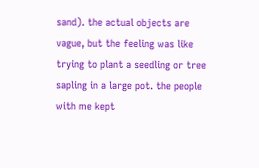sand). the actual objects are vague, but the feeling was like trying to plant a seedling or tree sapling in a large pot. the people with me kept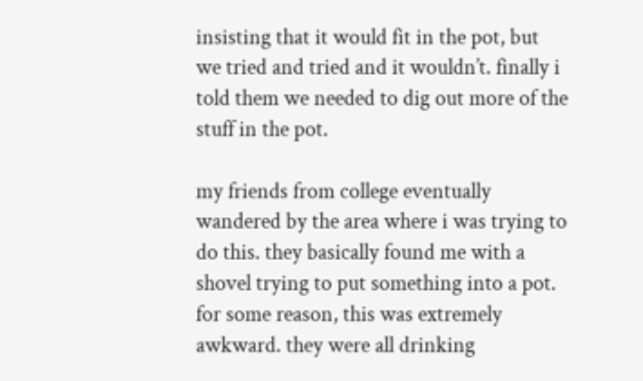insisting that it would fit in the pot, but we tried and tried and it wouldn’t. finally i told them we needed to dig out more of the stuff in the pot.

my friends from college eventually wandered by the area where i was trying to do this. they basically found me with a shovel trying to put something into a pot. for some reason, this was extremely awkward. they were all drinking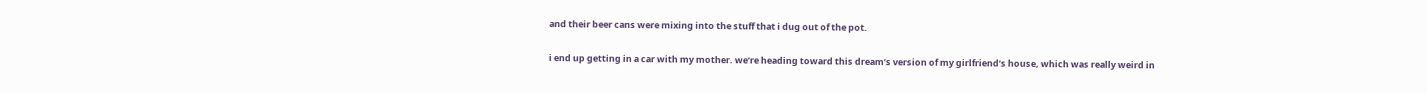and their beer cans were mixing into the stuff that i dug out of the pot.

i end up getting in a car with my mother. we’re heading toward this dream’s version of my girlfriend’s house, which was really weird in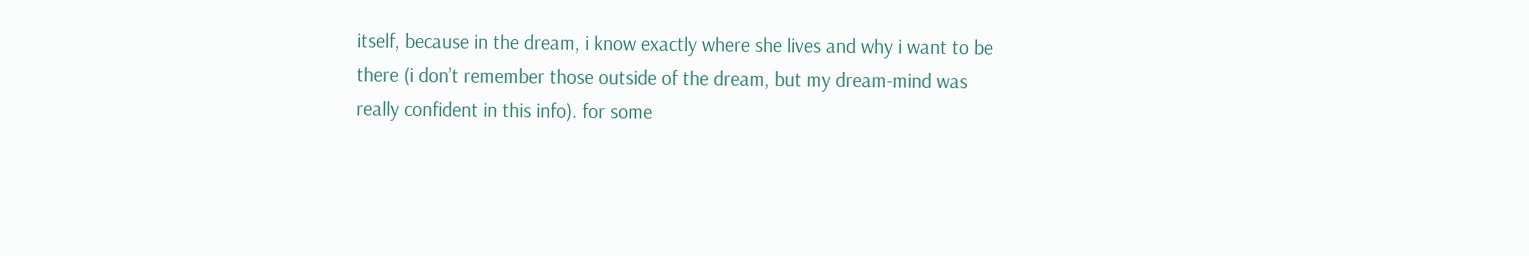itself, because in the dream, i know exactly where she lives and why i want to be there (i don’t remember those outside of the dream, but my dream-mind was really confident in this info). for some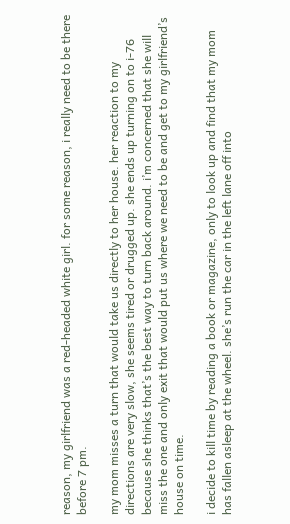reason, my girlfriend was a red-headed white girl. for some reason, i really need to be there before 7 pm.

my mom misses a turn that would take us directly to her house. her reaction to my directions are very slow, she seems tired or drugged up. she ends up turning on to i-76 because she thinks that’s the best way to turn back around. i’m concerned that she will miss the one and only exit that would put us where we need to be and get to my girlfriend’s house on time.

i decide to kill time by reading a book or magazine, only to look up and find that my mom has fallen asleep at the wheel. she’s run the car in the left lane off into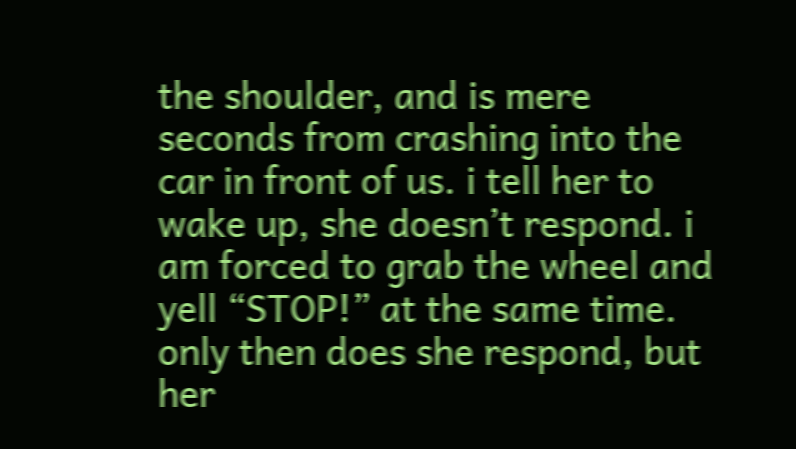the shoulder, and is mere seconds from crashing into the car in front of us. i tell her to wake up, she doesn’t respond. i am forced to grab the wheel and yell “STOP!” at the same time. only then does she respond, but her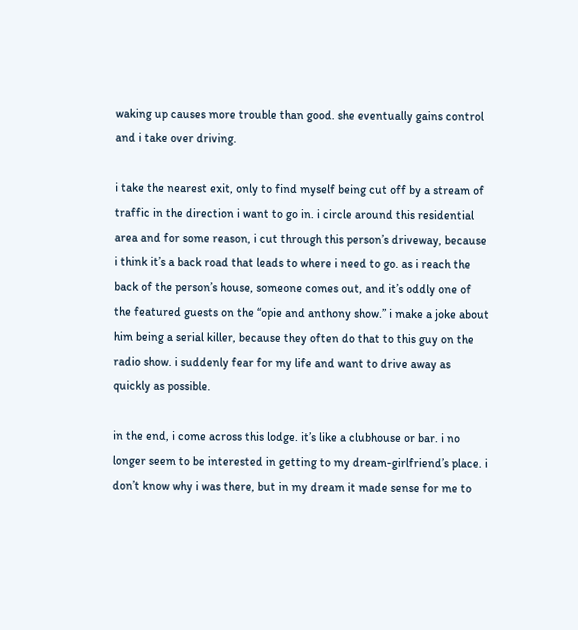waking up causes more trouble than good. she eventually gains control and i take over driving.

i take the nearest exit, only to find myself being cut off by a stream of traffic in the direction i want to go in. i circle around this residential area and for some reason, i cut through this person’s driveway, because i think it’s a back road that leads to where i need to go. as i reach the back of the person’s house, someone comes out, and it’s oddly one of the featured guests on the “opie and anthony show.” i make a joke about him being a serial killer, because they often do that to this guy on the radio show. i suddenly fear for my life and want to drive away as quickly as possible.

in the end, i come across this lodge. it’s like a clubhouse or bar. i no longer seem to be interested in getting to my dream-girlfriend’s place. i don’t know why i was there, but in my dream it made sense for me to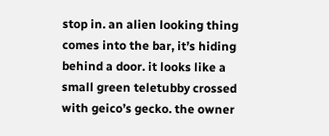stop in. an alien looking thing comes into the bar, it’s hiding behind a door. it looks like a small green teletubby crossed with geico’s gecko. the owner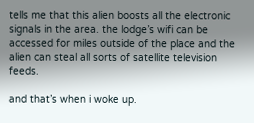tells me that this alien boosts all the electronic signals in the area. the lodge’s wifi can be accessed for miles outside of the place and the alien can steal all sorts of satellite television feeds.

and that’s when i woke up.